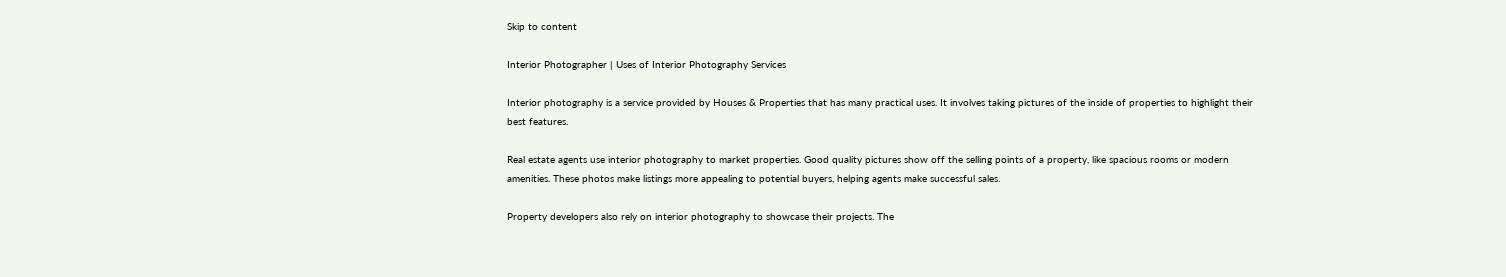Skip to content

Interior Photographer | Uses of Interior Photography Services

Interior photography is a service provided by Houses & Properties that has many practical uses. It involves taking pictures of the inside of properties to highlight their best features.

Real estate agents use interior photography to market properties. Good quality pictures show off the selling points of a property, like spacious rooms or modern amenities. These photos make listings more appealing to potential buyers, helping agents make successful sales.

Property developers also rely on interior photography to showcase their projects. The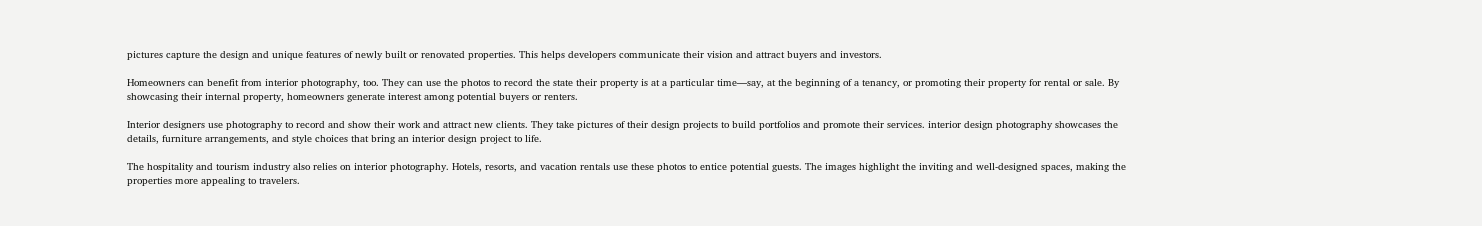pictures capture the design and unique features of newly built or renovated properties. This helps developers communicate their vision and attract buyers and investors.

Homeowners can benefit from interior photography, too. They can use the photos to record the state their property is at a particular time—say, at the beginning of a tenancy, or promoting their property for rental or sale. By showcasing their internal property, homeowners generate interest among potential buyers or renters.

Interior designers use photography to record and show their work and attract new clients. They take pictures of their design projects to build portfolios and promote their services. interior design photography showcases the details, furniture arrangements, and style choices that bring an interior design project to life.

The hospitality and tourism industry also relies on interior photography. Hotels, resorts, and vacation rentals use these photos to entice potential guests. The images highlight the inviting and well-designed spaces, making the properties more appealing to travelers.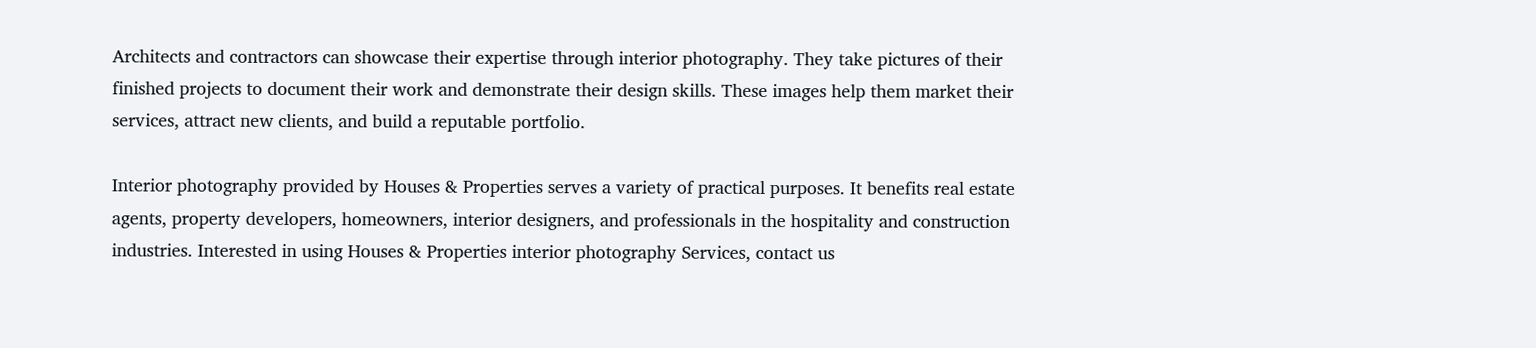Architects and contractors can showcase their expertise through interior photography. They take pictures of their finished projects to document their work and demonstrate their design skills. These images help them market their services, attract new clients, and build a reputable portfolio.

Interior photography provided by Houses & Properties serves a variety of practical purposes. It benefits real estate agents, property developers, homeowners, interior designers, and professionals in the hospitality and construction industries. Interested in using Houses & Properties interior photography Services, contact us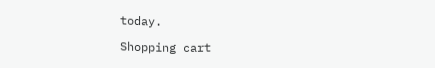today.

Shopping cart